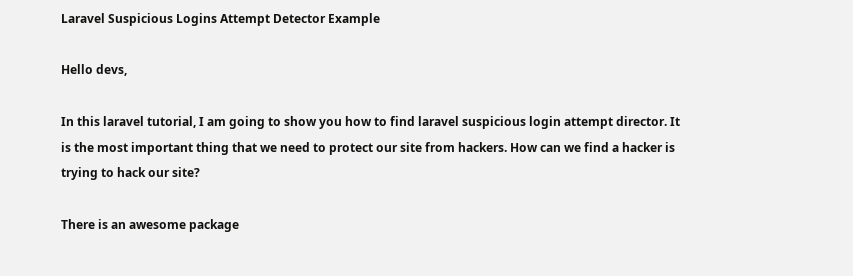Laravel Suspicious Logins Attempt Detector Example

Hello devs,

In this laravel tutorial, I am going to show you how to find laravel suspicious login attempt director. It is the most important thing that we need to protect our site from hackers. How can we find a hacker is trying to hack our site?

There is an awesome package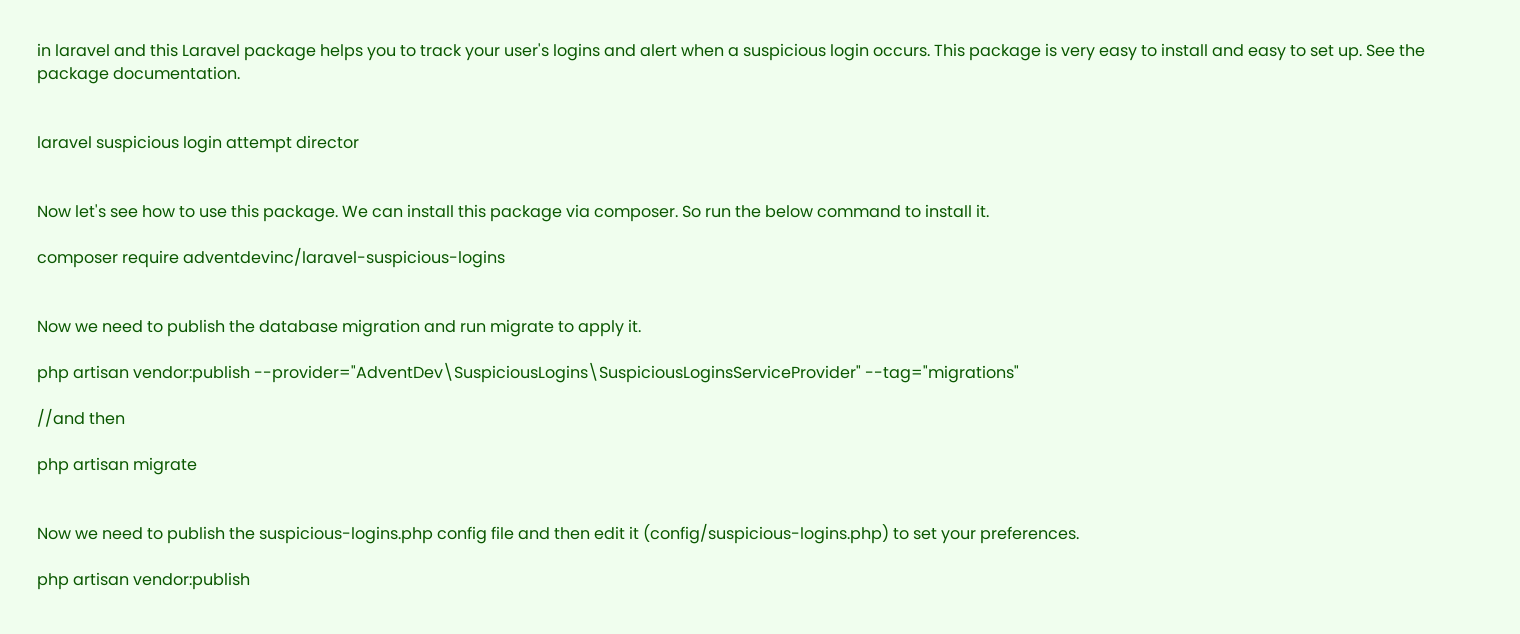in laravel and this Laravel package helps you to track your user's logins and alert when a suspicious login occurs. This package is very easy to install and easy to set up. See the package documentation.


laravel suspicious login attempt director


Now let's see how to use this package. We can install this package via composer. So run the below command to install it.

composer require adventdevinc/laravel-suspicious-logins


Now we need to publish the database migration and run migrate to apply it.

php artisan vendor:publish --provider="AdventDev\SuspiciousLogins\SuspiciousLoginsServiceProvider" --tag="migrations"

//and then

php artisan migrate


Now we need to publish the suspicious-logins.php config file and then edit it (config/suspicious-logins.php) to set your preferences.

php artisan vendor:publish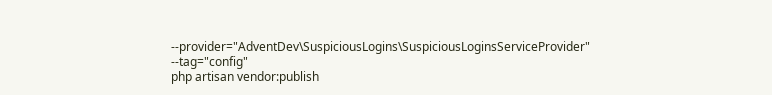--provider="AdventDev\SuspiciousLogins\SuspiciousLoginsServiceProvider" --tag="config"
php artisan vendor:publish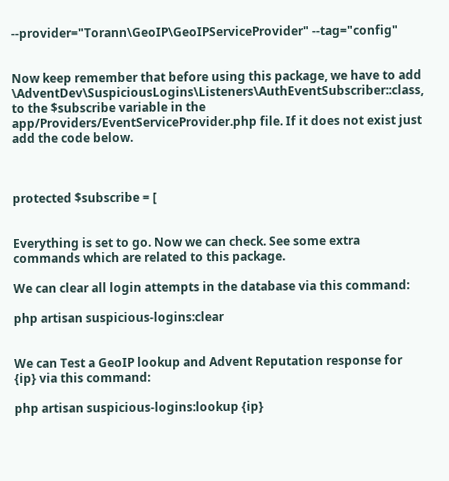--provider="Torann\GeoIP\GeoIPServiceProvider" --tag="config"


Now keep remember that before using this package, we have to add \AdventDev\SuspiciousLogins\Listeners\AuthEventSubscriber::class, to the $subscribe variable in the app/Providers/EventServiceProvider.php file. If it does not exist just add the code below.



protected $subscribe = [


Everything is set to go. Now we can check. See some extra commands which are related to this package.

We can clear all login attempts in the database via this command:

php artisan suspicious-logins:clear


We can Test a GeoIP lookup and Advent Reputation response for {ip} via this command:

php artisan suspicious-logins:lookup {ip}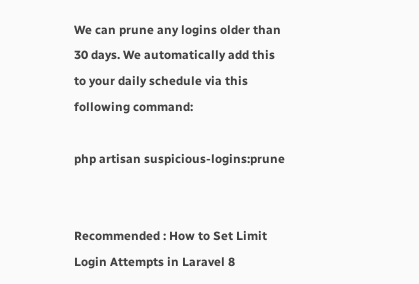We can prune any logins older than 30 days. We automatically add this to your daily schedule via this following command:

php artisan suspicious-logins:prune


Recommended : How to Set Limit Login Attempts in Laravel 8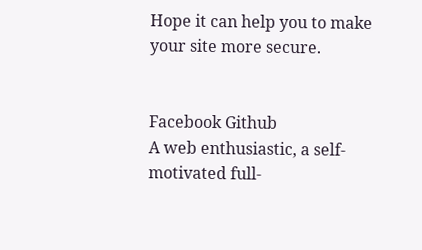Hope it can help you to make your site more secure.


Facebook Github
A web enthusiastic, a self-motivated full-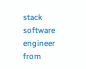stack software engineer from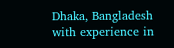Dhaka, Bangladesh with experience in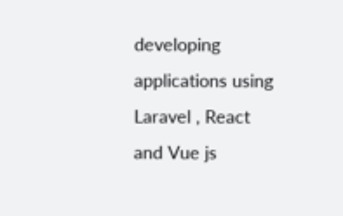developing applications using Laravel , React and Vue js